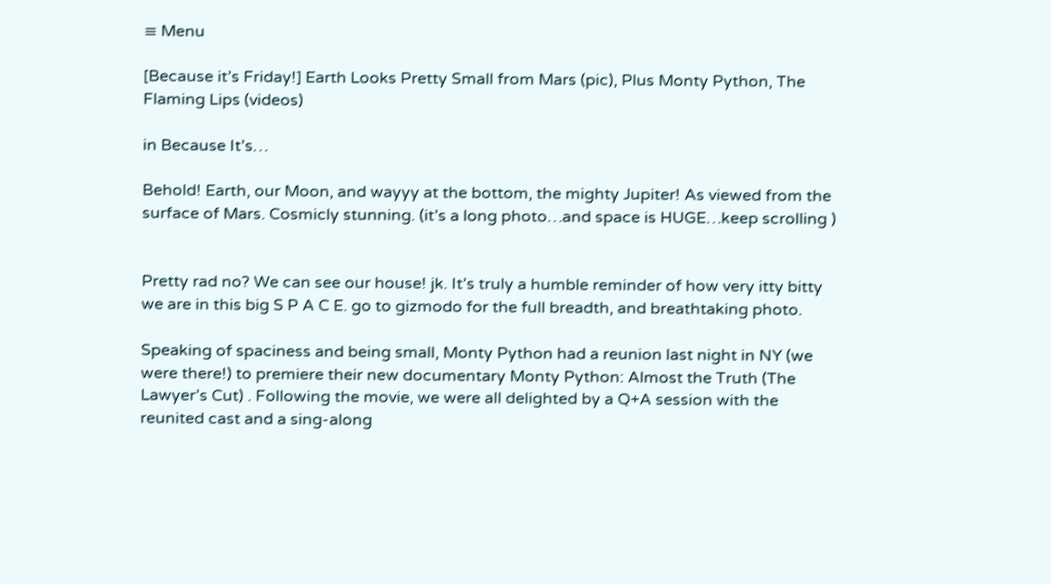≡ Menu

[Because it’s Friday!] Earth Looks Pretty Small from Mars (pic), Plus Monty Python, The Flaming Lips (videos)

in Because It’s…

Behold! Earth, our Moon, and wayyy at the bottom, the mighty Jupiter! As viewed from the surface of Mars. Cosmicly stunning. (it’s a long photo…and space is HUGE…keep scrolling )


Pretty rad no? We can see our house! jk. It’s truly a humble reminder of how very itty bitty we are in this big S P A C E. go to gizmodo for the full breadth, and breathtaking photo.

Speaking of spaciness and being small, Monty Python had a reunion last night in NY (we were there!) to premiere their new documentary Monty Python: Almost the Truth (The Lawyer’s Cut) . Following the movie, we were all delighted by a Q+A session with the reunited cast and a sing-along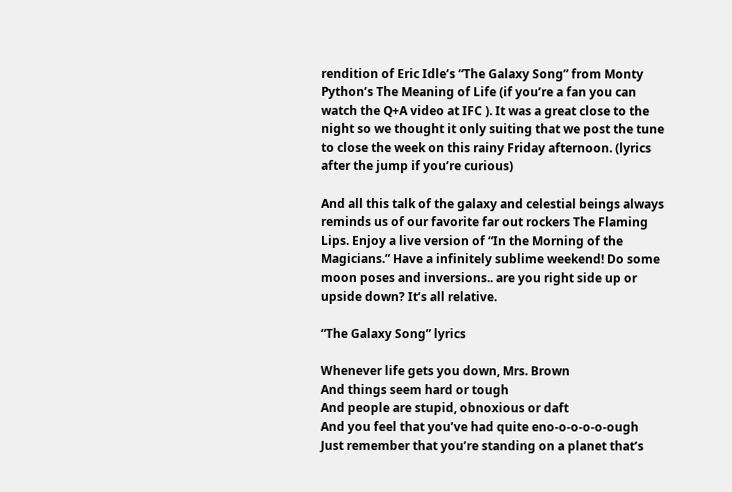rendition of Eric Idle’s “The Galaxy Song” from Monty Python’s The Meaning of Life (if you’re a fan you can watch the Q+A video at IFC ). It was a great close to the night so we thought it only suiting that we post the tune to close the week on this rainy Friday afternoon. (lyrics after the jump if you’re curious)

And all this talk of the galaxy and celestial beings always reminds us of our favorite far out rockers The Flaming Lips. Enjoy a live version of “In the Morning of the Magicians.” Have a infinitely sublime weekend! Do some moon poses and inversions.. are you right side up or upside down? It’s all relative.

“The Galaxy Song” lyrics

Whenever life gets you down, Mrs. Brown
And things seem hard or tough
And people are stupid, obnoxious or daft
And you feel that you’ve had quite eno-o-o-o-o-ough
Just remember that you’re standing on a planet that’s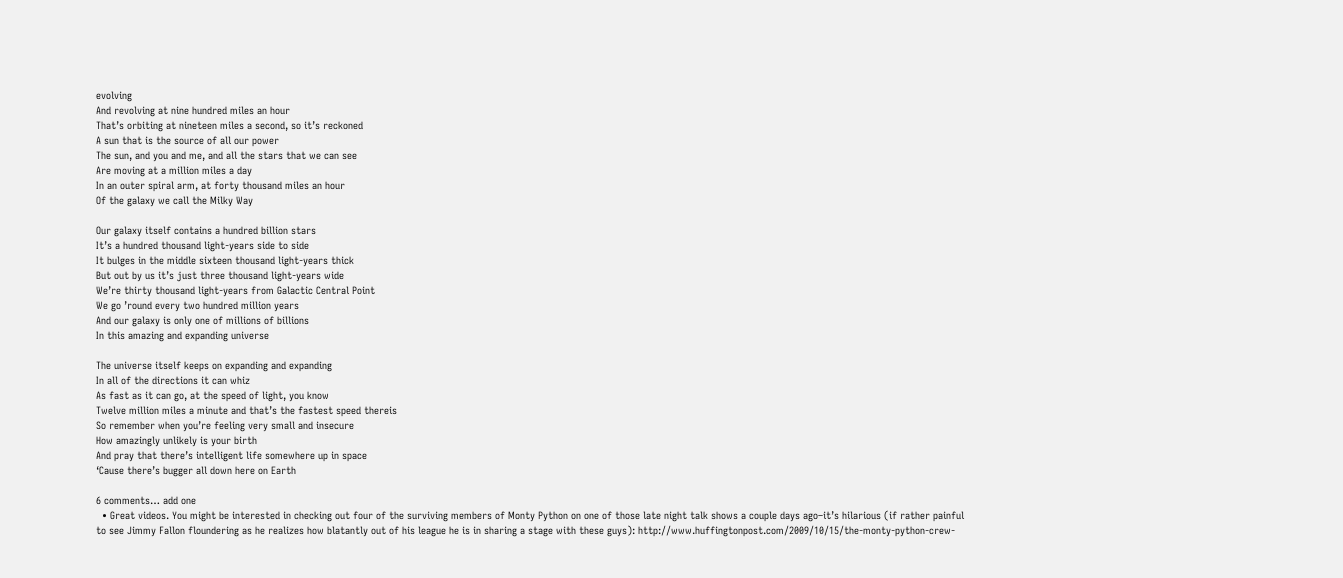evolving
And revolving at nine hundred miles an hour
That’s orbiting at nineteen miles a second, so it’s reckoned
A sun that is the source of all our power
The sun, and you and me, and all the stars that we can see
Are moving at a million miles a day
In an outer spiral arm, at forty thousand miles an hour
Of the galaxy we call the Milky Way

Our galaxy itself contains a hundred billion stars
It’s a hundred thousand light-years side to side
It bulges in the middle sixteen thousand light-years thick
But out by us it’s just three thousand light-years wide
We’re thirty thousand light-years from Galactic Central Point
We go ’round every two hundred million years
And our galaxy is only one of millions of billions
In this amazing and expanding universe

The universe itself keeps on expanding and expanding
In all of the directions it can whiz
As fast as it can go, at the speed of light, you know
Twelve million miles a minute and that’s the fastest speed thereis
So remember when you’re feeling very small and insecure
How amazingly unlikely is your birth
And pray that there’s intelligent life somewhere up in space
‘Cause there’s bugger all down here on Earth

6 comments… add one
  • Great videos. You might be interested in checking out four of the surviving members of Monty Python on one of those late night talk shows a couple days ago–it’s hilarious (if rather painful to see Jimmy Fallon floundering as he realizes how blatantly out of his league he is in sharing a stage with these guys): http://www.huffingtonpost.com/2009/10/15/the-monty-python-crew-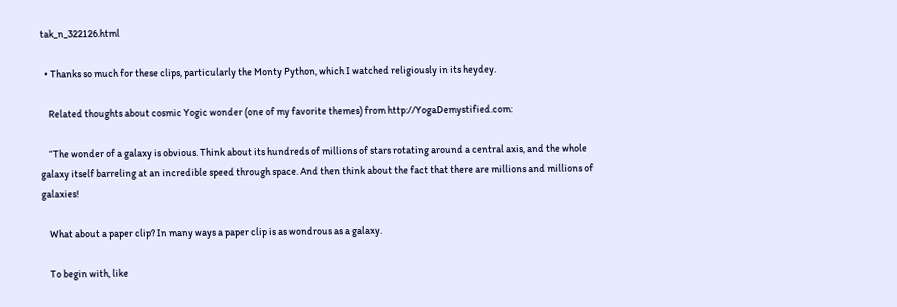tak_n_322126.html

  • Thanks so much for these clips, particularly the Monty Python, which I watched religiously in its heydey.

    Related thoughts about cosmic Yogic wonder (one of my favorite themes) from http://YogaDemystified.com:

    “The wonder of a galaxy is obvious. Think about its hundreds of millions of stars rotating around a central axis, and the whole galaxy itself barreling at an incredible speed through space. And then think about the fact that there are millions and millions of galaxies!

    What about a paper clip? In many ways a paper clip is as wondrous as a galaxy.

    To begin with, like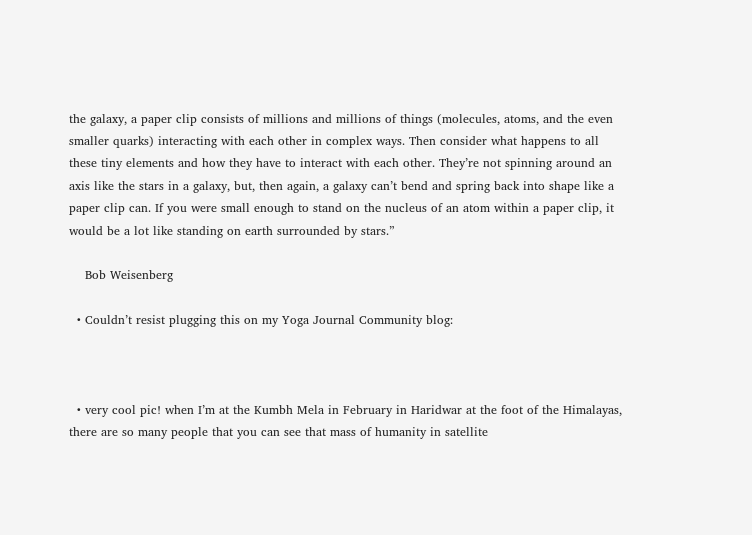the galaxy, a paper clip consists of millions and millions of things (molecules, atoms, and the even smaller quarks) interacting with each other in complex ways. Then consider what happens to all these tiny elements and how they have to interact with each other. They’re not spinning around an axis like the stars in a galaxy, but, then again, a galaxy can’t bend and spring back into shape like a paper clip can. If you were small enough to stand on the nucleus of an atom within a paper clip, it would be a lot like standing on earth surrounded by stars.”

    Bob Weisenberg

  • Couldn’t resist plugging this on my Yoga Journal Community blog:



  • very cool pic! when I’m at the Kumbh Mela in February in Haridwar at the foot of the Himalayas, there are so many people that you can see that mass of humanity in satellite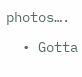photos….

  • Gotta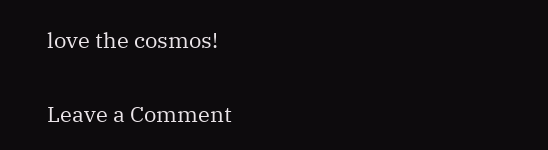love the cosmos!

Leave a Comment